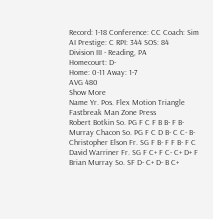Record: 1-18 Conference: CC Coach: Sim AI Prestige: C RPI: 344 SOS: 84
Division III - Reading, PA
Homecourt: D-
Home: 0-11 Away: 1-7
AVG 480
Show More
Name Yr. Pos. Flex Motion Triangle Fastbreak Man Zone Press
Robert Botkin So. PG F C F B B- F B-
Murray Chacon So. PG F C D B- C C- B-
Christopher Elson Fr. SG F B- F F B- F C
David Warriner Fr. SG F C+ F C- C+ D+ F
Brian Murray So. SF D- C+ D- B C+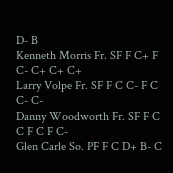D- B
Kenneth Morris Fr. SF F C+ F C- C+ C+ C+
Larry Volpe Fr. SF F C C- F C C- C-
Danny Woodworth Fr. SF F C C F C F C-
Glen Carle So. PF F C D+ B- C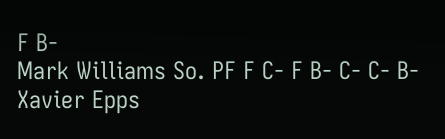F B-
Mark Williams So. PF F C- F B- C- C- B-
Xavier Epps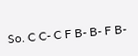So. C C- C F B- B- F B-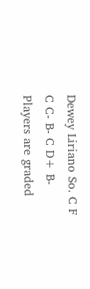Dewey Liriano So. C F C C- B- C D+ B-
Players are graded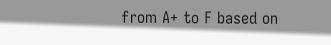from A+ to F based on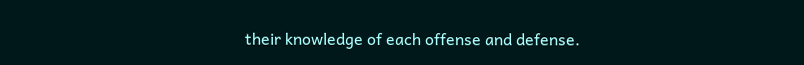their knowledge of each offense and defense.